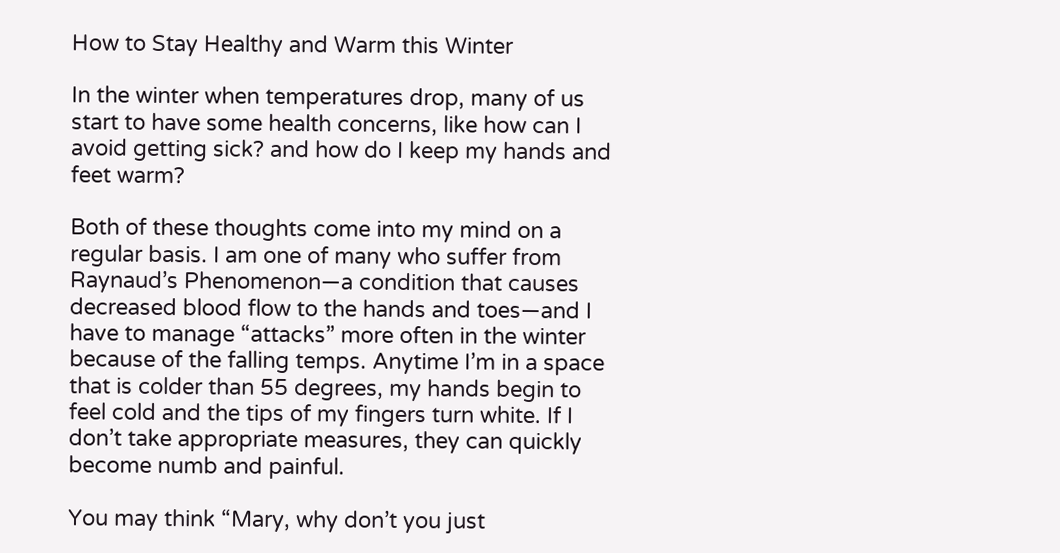How to Stay Healthy and Warm this Winter

In the winter when temperatures drop, many of us start to have some health concerns, like how can I avoid getting sick? and how do I keep my hands and feet warm?

Both of these thoughts come into my mind on a regular basis. I am one of many who suffer from Raynaud’s Phenomenon—a condition that causes decreased blood flow to the hands and toes—and I have to manage “attacks” more often in the winter because of the falling temps. Anytime I’m in a space that is colder than 55 degrees, my hands begin to feel cold and the tips of my fingers turn white. If I don’t take appropriate measures, they can quickly become numb and painful.

You may think “Mary, why don’t you just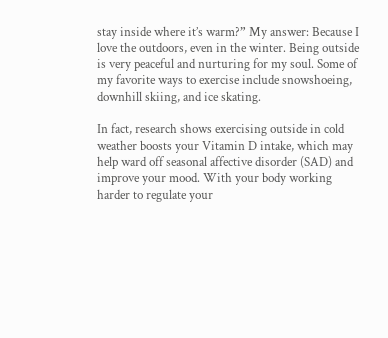stay inside where it’s warm?” My answer: Because I love the outdoors, even in the winter. Being outside is very peaceful and nurturing for my soul. Some of my favorite ways to exercise include snowshoeing, downhill skiing, and ice skating.

In fact, research shows exercising outside in cold weather boosts your Vitamin D intake, which may help ward off seasonal affective disorder (SAD) and improve your mood. With your body working harder to regulate your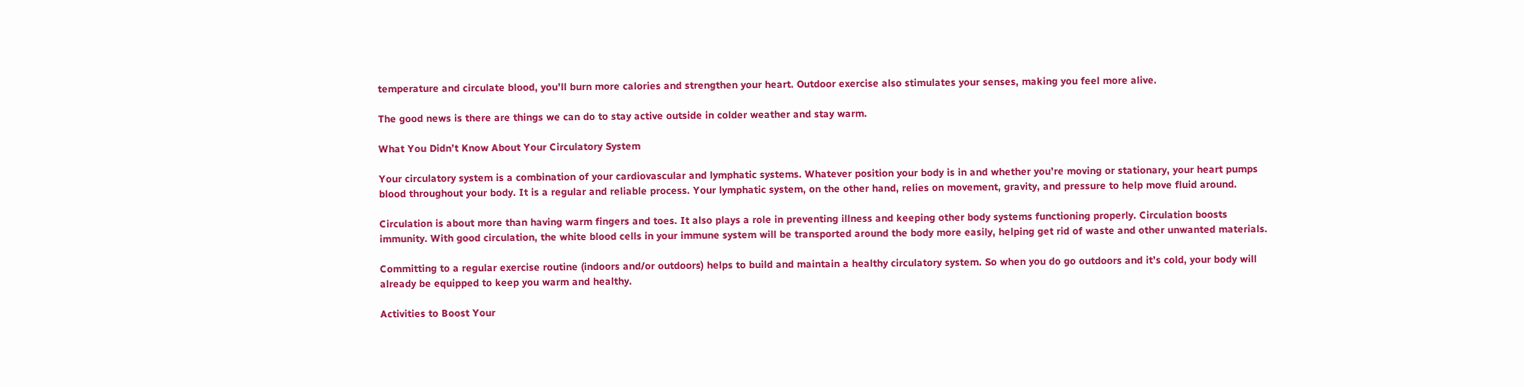temperature and circulate blood, you’ll burn more calories and strengthen your heart. Outdoor exercise also stimulates your senses, making you feel more alive.

The good news is there are things we can do to stay active outside in colder weather and stay warm.

What You Didn’t Know About Your Circulatory System

Your circulatory system is a combination of your cardiovascular and lymphatic systems. Whatever position your body is in and whether you’re moving or stationary, your heart pumps blood throughout your body. It is a regular and reliable process. Your lymphatic system, on the other hand, relies on movement, gravity, and pressure to help move fluid around.

Circulation is about more than having warm fingers and toes. It also plays a role in preventing illness and keeping other body systems functioning properly. Circulation boosts immunity. With good circulation, the white blood cells in your immune system will be transported around the body more easily, helping get rid of waste and other unwanted materials.

Committing to a regular exercise routine (indoors and/or outdoors) helps to build and maintain a healthy circulatory system. So when you do go outdoors and it’s cold, your body will already be equipped to keep you warm and healthy.

Activities to Boost Your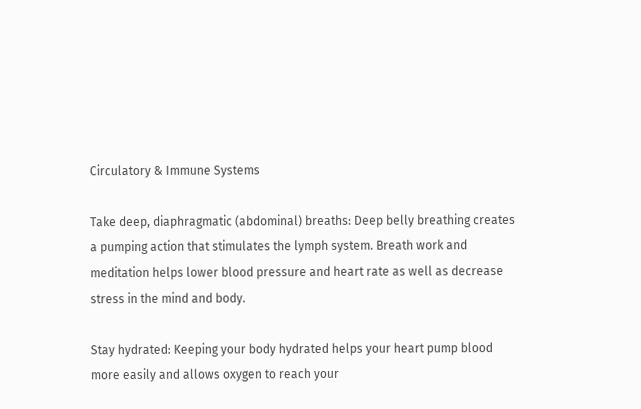Circulatory & Immune Systems

Take deep, diaphragmatic (abdominal) breaths: Deep belly breathing creates a pumping action that stimulates the lymph system. Breath work and meditation helps lower blood pressure and heart rate as well as decrease stress in the mind and body.

Stay hydrated: Keeping your body hydrated helps your heart pump blood more easily and allows oxygen to reach your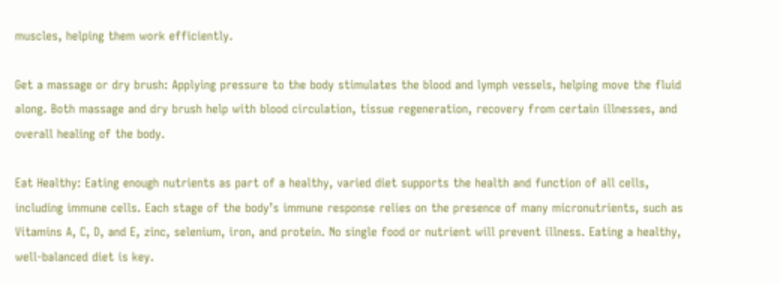muscles, helping them work efficiently.

Get a massage or dry brush: Applying pressure to the body stimulates the blood and lymph vessels, helping move the fluid along. Both massage and dry brush help with blood circulation, tissue regeneration, recovery from certain illnesses, and overall healing of the body.

Eat Healthy: Eating enough nutrients as part of a healthy, varied diet supports the health and function of all cells, including immune cells. Each stage of the body’s immune response relies on the presence of many micronutrients, such as Vitamins A, C, D, and E, zinc, selenium, iron, and protein. No single food or nutrient will prevent illness. Eating a healthy, well-balanced diet is key.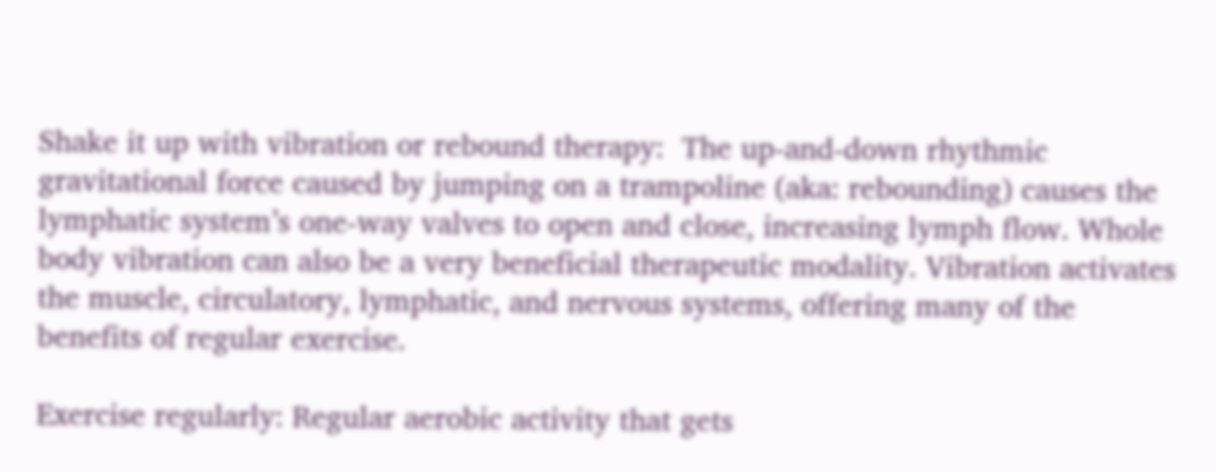Shake it up with vibration or rebound therapy:  The up-and-down rhythmic gravitational force caused by jumping on a trampoline (aka: rebounding) causes the lymphatic system’s one-way valves to open and close, increasing lymph flow. Whole body vibration can also be a very beneficial therapeutic modality. Vibration activates the muscle, circulatory, lymphatic, and nervous systems, offering many of the benefits of regular exercise.

Exercise regularly: Regular aerobic activity that gets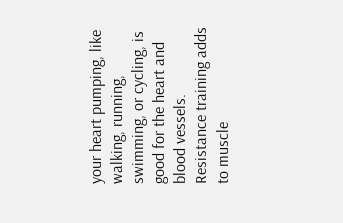your heart pumping, like walking, running, swimming, or cycling, is good for the heart and blood vessels. Resistance training adds to muscle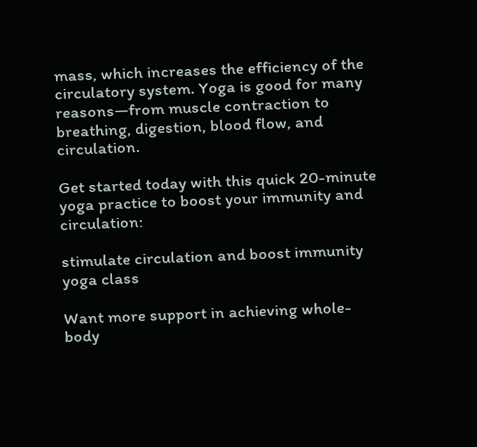mass, which increases the efficiency of the circulatory system. Yoga is good for many reasons—from muscle contraction to breathing, digestion, blood flow, and circulation.

Get started today with this quick 20-minute yoga practice to boost your immunity and circulation:

stimulate circulation and boost immunity yoga class

Want more support in achieving whole-body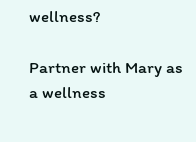wellness?

Partner with Mary as a wellness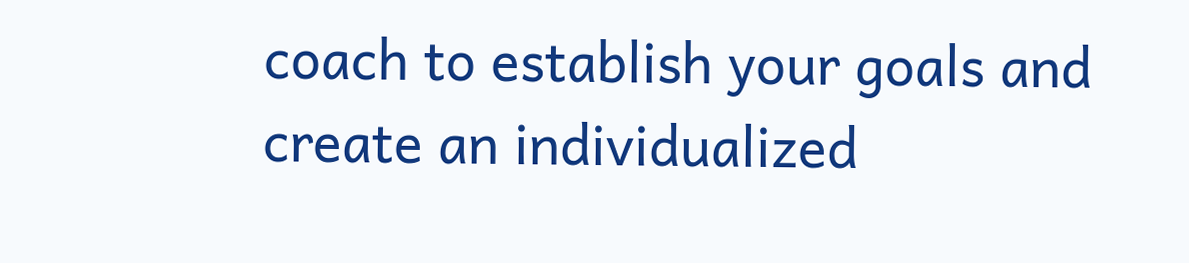coach to establish your goals and create an individualized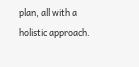plan, all with a holistic approach.